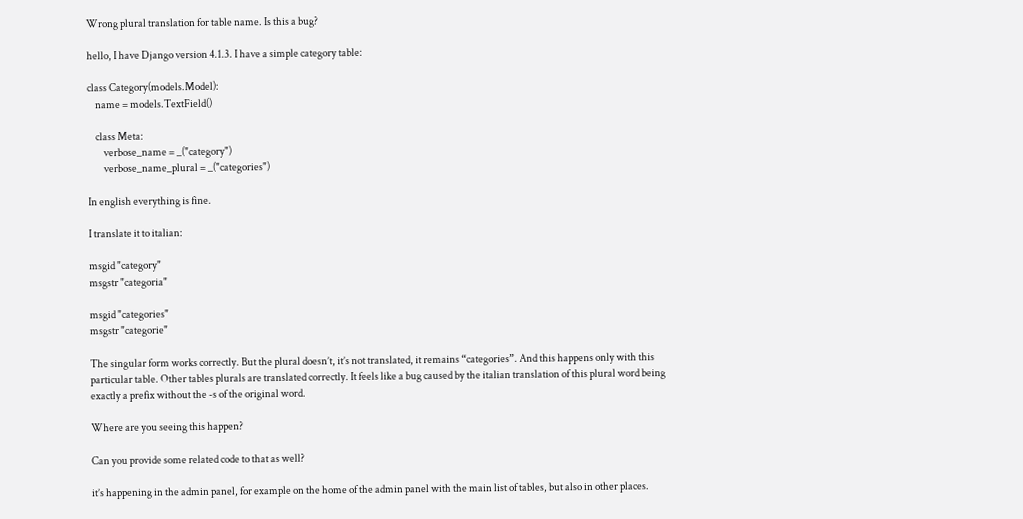Wrong plural translation for table name. Is this a bug?

hello, I have Django version 4.1.3. I have a simple category table:

class Category(models.Model):
    name = models.TextField()

    class Meta:
        verbose_name = _("category")
        verbose_name_plural = _("categories")

In english everything is fine.

I translate it to italian:

msgid "category"
msgstr "categoria"

msgid "categories"
msgstr "categorie"

The singular form works correctly. But the plural doesn’t, it’s not translated, it remains “categories”. And this happens only with this particular table. Other tables plurals are translated correctly. It feels like a bug caused by the italian translation of this plural word being exactly a prefix without the -s of the original word.

Where are you seeing this happen?

Can you provide some related code to that as well?

it’s happening in the admin panel, for example on the home of the admin panel with the main list of tables, but also in other places.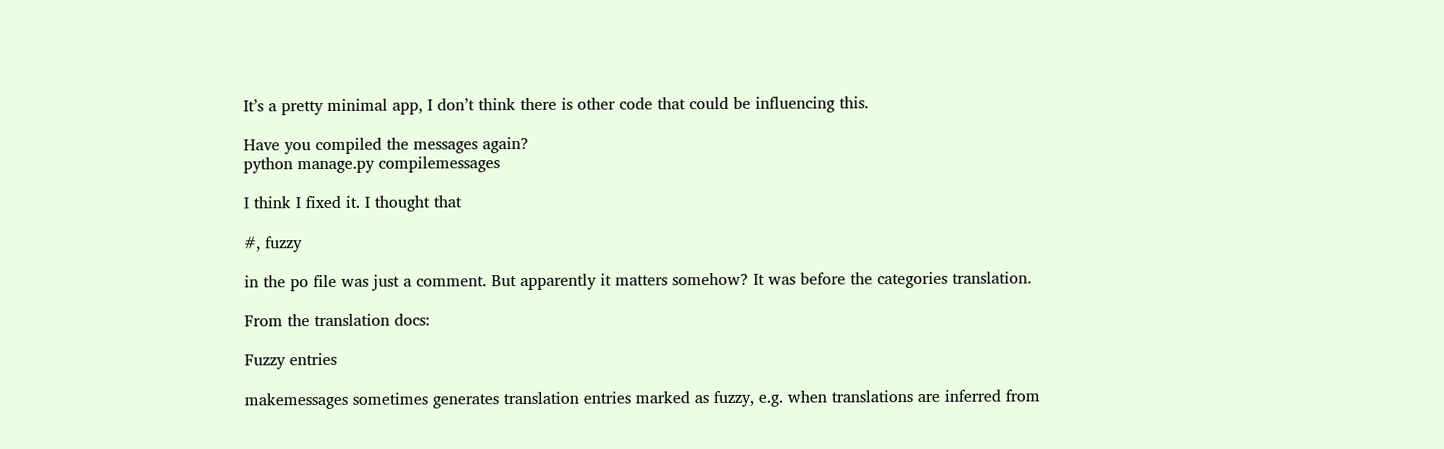It’s a pretty minimal app, I don’t think there is other code that could be influencing this.

Have you compiled the messages again?
python manage.py compilemessages

I think I fixed it. I thought that

#, fuzzy

in the po file was just a comment. But apparently it matters somehow? It was before the categories translation.

From the translation docs:

Fuzzy entries

makemessages sometimes generates translation entries marked as fuzzy, e.g. when translations are inferred from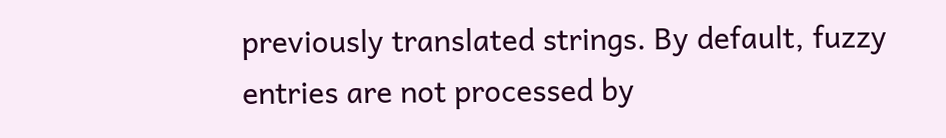previously translated strings. By default, fuzzy entries are not processed by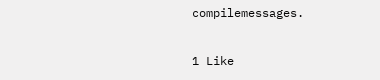compilemessages.

1 Like